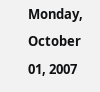Monday, October 01, 2007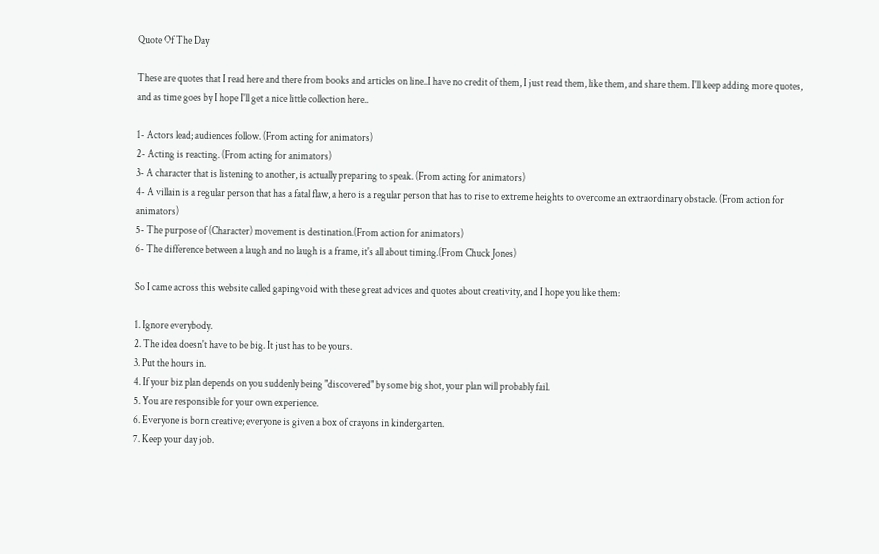Quote Of The Day

These are quotes that I read here and there from books and articles on line..I have no credit of them, I just read them, like them, and share them. I'll keep adding more quotes, and as time goes by I hope I'll get a nice little collection here..

1- Actors lead; audiences follow. (From acting for animators)
2- Acting is reacting. (From acting for animators)
3- A character that is listening to another, is actually preparing to speak. (From acting for animators)
4- A villain is a regular person that has a fatal flaw, a hero is a regular person that has to rise to extreme heights to overcome an extraordinary obstacle. (From action for animators)
5- The purpose of (Character) movement is destination.(From action for animators)
6- The difference between a laugh and no laugh is a frame, it's all about timing.(From Chuck Jones)

So I came across this website called gapingvoid with these great advices and quotes about creativity, and I hope you like them:

1. Ignore everybody.
2. The idea doesn't have to be big. It just has to be yours.
3. Put the hours in.
4. If your biz plan depends on you suddenly being "discovered" by some big shot, your plan will probably fail.
5. You are responsible for your own experience.
6. Everyone is born creative; everyone is given a box of crayons in kindergarten.
7. Keep your day job.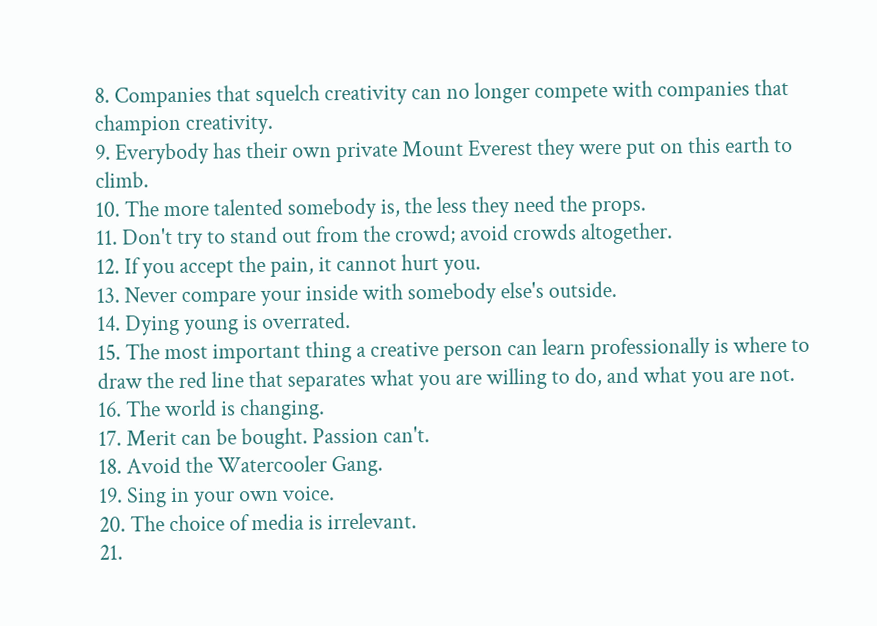8. Companies that squelch creativity can no longer compete with companies that champion creativity.
9. Everybody has their own private Mount Everest they were put on this earth to climb.
10. The more talented somebody is, the less they need the props.
11. Don't try to stand out from the crowd; avoid crowds altogether.
12. If you accept the pain, it cannot hurt you.
13. Never compare your inside with somebody else's outside.
14. Dying young is overrated.
15. The most important thing a creative person can learn professionally is where to draw the red line that separates what you are willing to do, and what you are not.
16. The world is changing.
17. Merit can be bought. Passion can't.
18. Avoid the Watercooler Gang.
19. Sing in your own voice.
20. The choice of media is irrelevant.
21.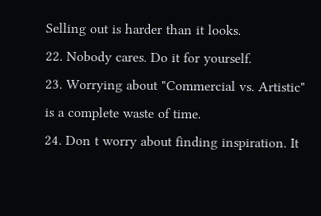Selling out is harder than it looks.
22. Nobody cares. Do it for yourself.
23. Worrying about "Commercial vs. Artistic" is a complete waste of time.
24. Don t worry about finding inspiration. It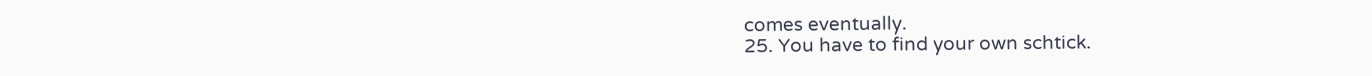comes eventually.
25. You have to find your own schtick.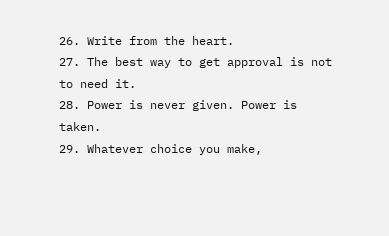26. Write from the heart.
27. The best way to get approval is not to need it.
28. Power is never given. Power is taken.
29. Whatever choice you make,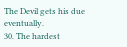The Devil gets his due eventually.
30. The hardest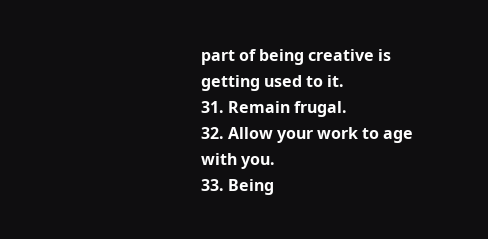part of being creative is getting used to it.
31. Remain frugal.
32. Allow your work to age with you.
33. Being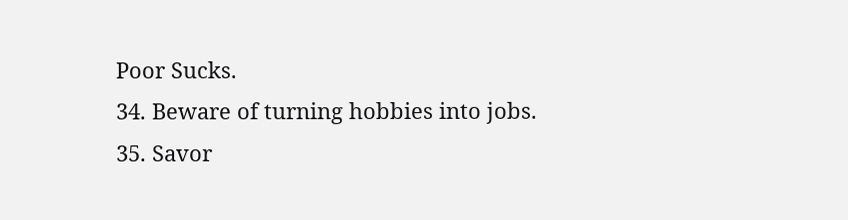Poor Sucks.
34. Beware of turning hobbies into jobs.
35. Savor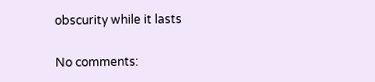obscurity while it lasts

No comments: